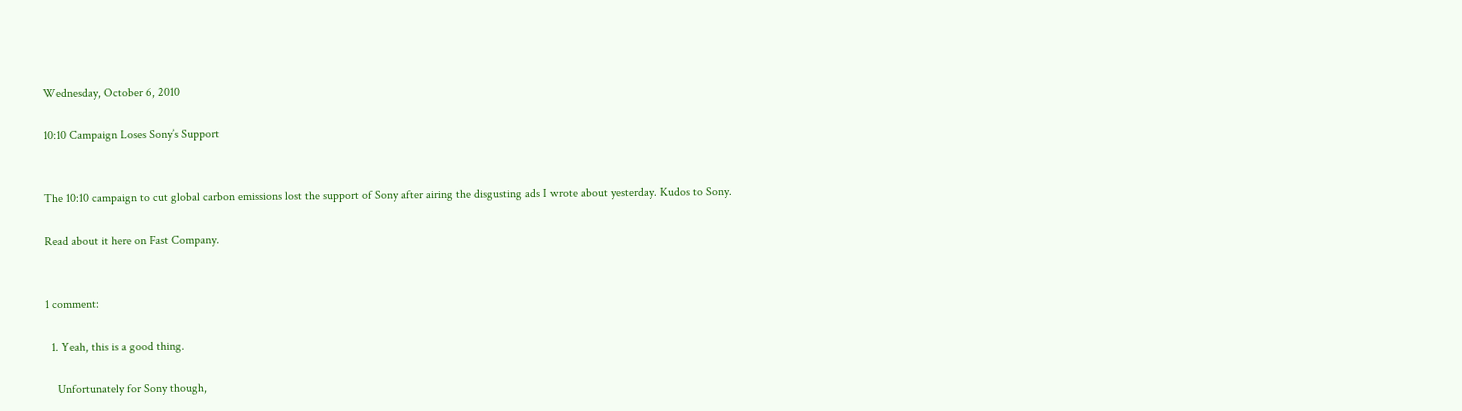Wednesday, October 6, 2010

10:10 Campaign Loses Sony’s Support


The 10:10 campaign to cut global carbon emissions lost the support of Sony after airing the disgusting ads I wrote about yesterday. Kudos to Sony.

Read about it here on Fast Company.


1 comment:

  1. Yeah, this is a good thing.

    Unfortunately for Sony though,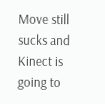Move still sucks and Kinect is going to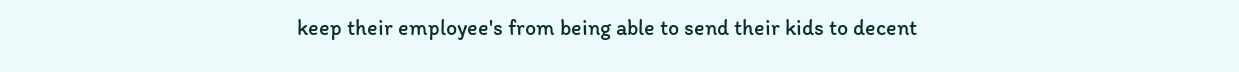keep their employee's from being able to send their kids to decent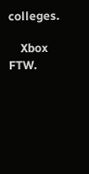colleges.

    Xbox FTW.